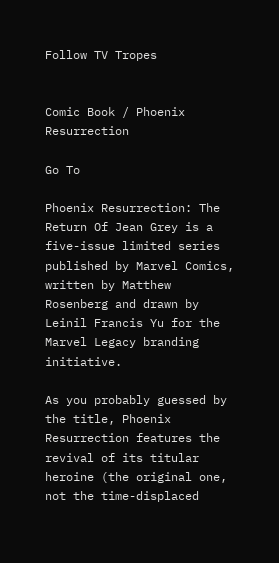Follow TV Tropes


Comic Book / Phoenix Resurrection

Go To

Phoenix Resurrection: The Return Of Jean Grey is a five-issue limited series published by Marvel Comics, written by Matthew Rosenberg and drawn by Leinil Francis Yu for the Marvel Legacy branding initiative.

As you probably guessed by the title, Phoenix Resurrection features the revival of its titular heroine (the original one, not the time-displaced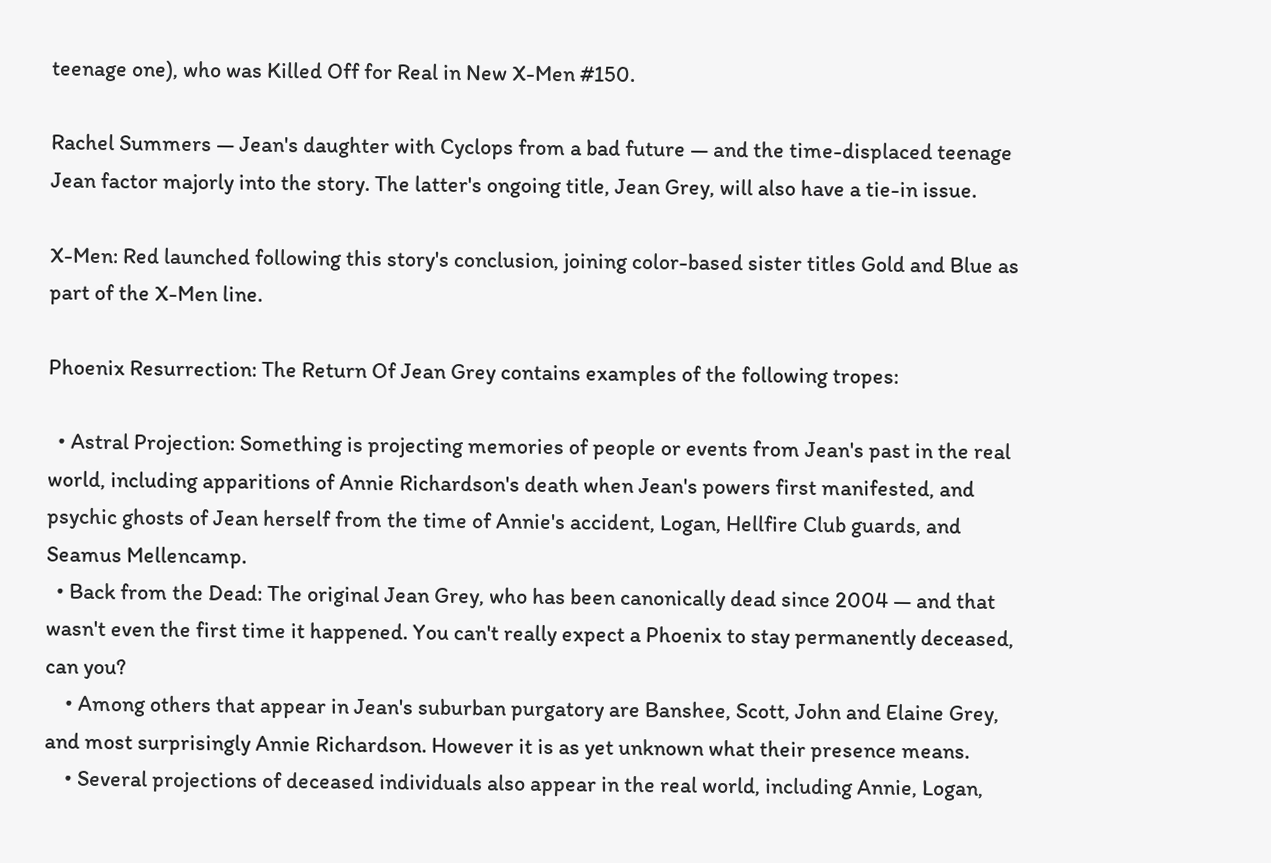teenage one), who was Killed Off for Real in New X-Men #150.

Rachel Summers — Jean's daughter with Cyclops from a bad future — and the time-displaced teenage Jean factor majorly into the story. The latter's ongoing title, Jean Grey, will also have a tie-in issue.

X-Men: Red launched following this story's conclusion, joining color-based sister titles Gold and Blue as part of the X-Men line.

Phoenix Resurrection: The Return Of Jean Grey contains examples of the following tropes:

  • Astral Projection: Something is projecting memories of people or events from Jean's past in the real world, including apparitions of Annie Richardson's death when Jean's powers first manifested, and psychic ghosts of Jean herself from the time of Annie's accident, Logan, Hellfire Club guards, and Seamus Mellencamp.
  • Back from the Dead: The original Jean Grey, who has been canonically dead since 2004 — and that wasn't even the first time it happened. You can't really expect a Phoenix to stay permanently deceased, can you?
    • Among others that appear in Jean's suburban purgatory are Banshee, Scott, John and Elaine Grey, and most surprisingly Annie Richardson. However it is as yet unknown what their presence means.
    • Several projections of deceased individuals also appear in the real world, including Annie, Logan,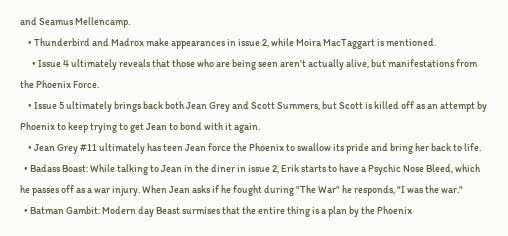and Seamus Mellencamp.
    • Thunderbird and Madrox make appearances in issue 2, while Moira MacTaggart is mentioned.
      • Issue 4 ultimately reveals that those who are being seen aren't actually alive, but manifestations from the Phoenix Force.
    • Issue 5 ultimately brings back both Jean Grey and Scott Summers, but Scott is killed off as an attempt by Phoenix to keep trying to get Jean to bond with it again.
    • Jean Grey #11 ultimately has teen Jean force the Phoenix to swallow its pride and bring her back to life.
  • Badass Boast: While talking to Jean in the diner in issue 2, Erik starts to have a Psychic Nose Bleed, which he passes off as a war injury. When Jean asks if he fought during "The War" he responds, "I was the war."
  • Batman Gambit: Modern day Beast surmises that the entire thing is a plan by the Phoenix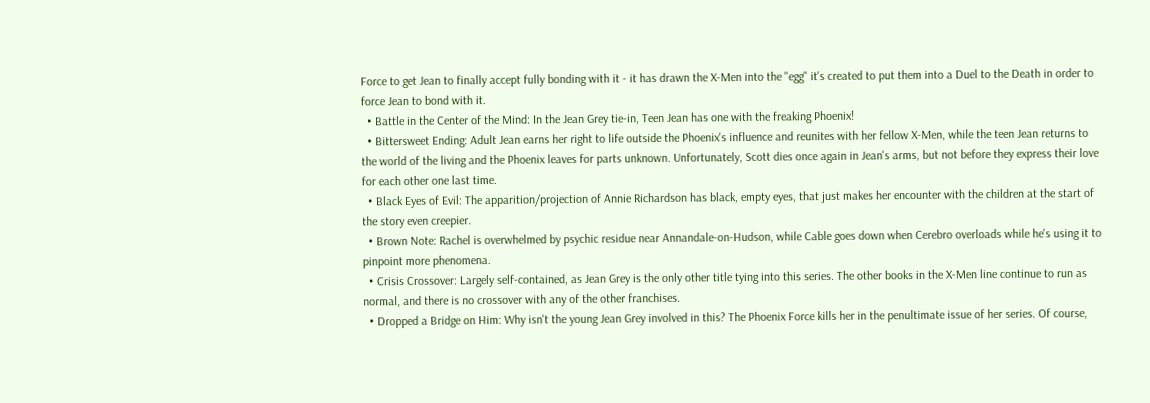Force to get Jean to finally accept fully bonding with it - it has drawn the X-Men into the "egg" it's created to put them into a Duel to the Death in order to force Jean to bond with it.
  • Battle in the Center of the Mind: In the Jean Grey tie-in, Teen Jean has one with the freaking Phoenix!
  • Bittersweet Ending: Adult Jean earns her right to life outside the Phoenix's influence and reunites with her fellow X-Men, while the teen Jean returns to the world of the living and the Phoenix leaves for parts unknown. Unfortunately, Scott dies once again in Jean's arms, but not before they express their love for each other one last time.
  • Black Eyes of Evil: The apparition/projection of Annie Richardson has black, empty eyes, that just makes her encounter with the children at the start of the story even creepier.
  • Brown Note: Rachel is overwhelmed by psychic residue near Annandale-on-Hudson, while Cable goes down when Cerebro overloads while he's using it to pinpoint more phenomena.
  • Crisis Crossover: Largely self-contained, as Jean Grey is the only other title tying into this series. The other books in the X-Men line continue to run as normal, and there is no crossover with any of the other franchises.
  • Dropped a Bridge on Him: Why isn't the young Jean Grey involved in this? The Phoenix Force kills her in the penultimate issue of her series. Of course,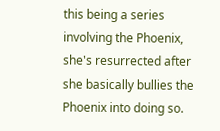this being a series involving the Phoenix, she's resurrected after she basically bullies the Phoenix into doing so.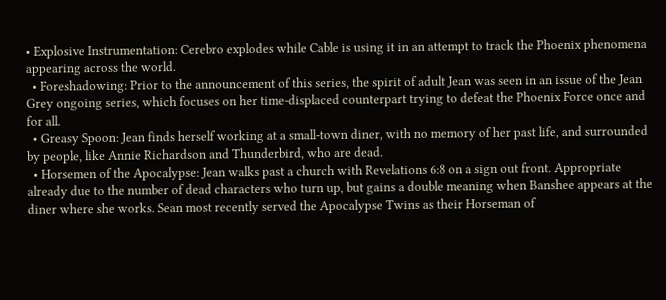• Explosive Instrumentation: Cerebro explodes while Cable is using it in an attempt to track the Phoenix phenomena appearing across the world.
  • Foreshadowing: Prior to the announcement of this series, the spirit of adult Jean was seen in an issue of the Jean Grey ongoing series, which focuses on her time-displaced counterpart trying to defeat the Phoenix Force once and for all.
  • Greasy Spoon: Jean finds herself working at a small-town diner, with no memory of her past life, and surrounded by people, like Annie Richardson and Thunderbird, who are dead.
  • Horsemen of the Apocalypse: Jean walks past a church with Revelations 6:8 on a sign out front. Appropriate already due to the number of dead characters who turn up, but gains a double meaning when Banshee appears at the diner where she works. Sean most recently served the Apocalypse Twins as their Horseman of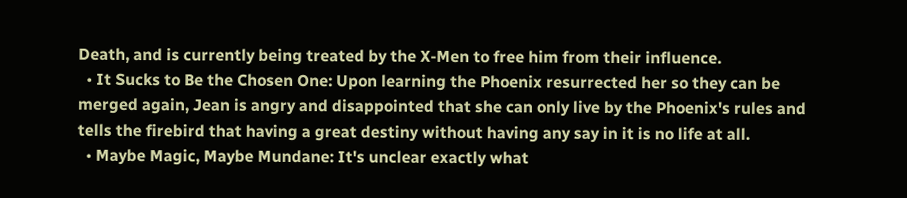Death, and is currently being treated by the X-Men to free him from their influence.
  • It Sucks to Be the Chosen One: Upon learning the Phoenix resurrected her so they can be merged again, Jean is angry and disappointed that she can only live by the Phoenix's rules and tells the firebird that having a great destiny without having any say in it is no life at all.
  • Maybe Magic, Maybe Mundane: It's unclear exactly what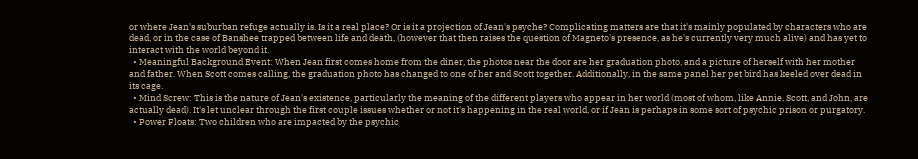or where Jean's suburban refuge actually is. Is it a real place? Or is it a projection of Jean's psyche? Complicating matters are that it's mainly populated by characters who are dead, or in the case of Banshee trapped between life and death, (however that then raises the question of Magneto's presence, as he's currently very much alive) and has yet to interact with the world beyond it.
  • Meaningful Background Event: When Jean first comes home from the diner, the photos near the door are her graduation photo, and a picture of herself with her mother and father. When Scott comes calling, the graduation photo has changed to one of her and Scott together. Additionally, in the same panel her pet bird has keeled over dead in its cage.
  • Mind Screw: This is the nature of Jean's existence, particularly the meaning of the different players who appear in her world (most of whom, like Annie, Scott, and John, are actually dead). It's let unclear through the first couple issues whether or not it's happening in the real world, or if Jean is perhaps in some sort of psychic prison or purgatory.
  • Power Floats: Two children who are impacted by the psychic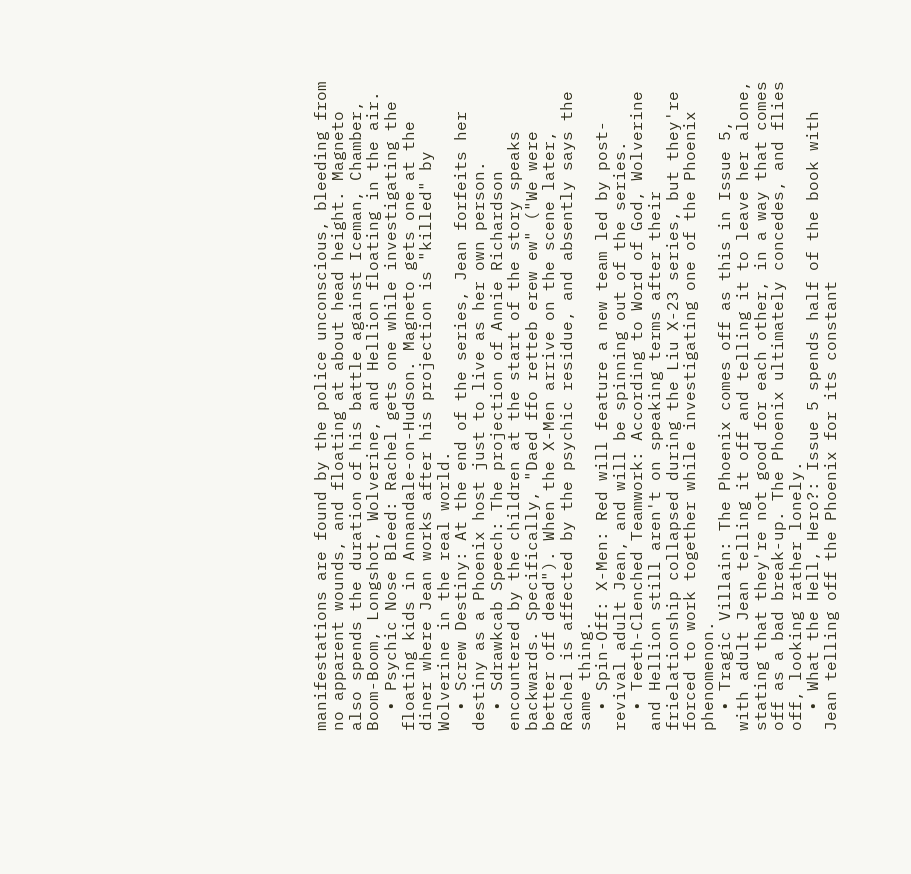manifestations are found by the police unconscious, bleeding from no apparent wounds, and floating at about head height. Magneto also spends the duration of his battle against Iceman, Chamber, Boom-Boom, Longshot, Wolverine, and Hellion floating in the air.
  • Psychic Nose Bleed: Rachel gets one while investigating the floating kids in Annandale-on-Hudson. Magneto gets one at the diner where Jean works after his projection is "killed" by Wolverine in the real world.
  • Screw Destiny: At the end of the series, Jean forfeits her destiny as a Phoenix host just to live as her own person.
  • Sdrawkcab Speech: The projection of Annie Richardson encountered by the children at the start of the story speaks backwards. Specifically, "Daed ffo retteb erew ew" ("We were better off dead"). When the X-Men arrive on the scene later, Rachel is affected by the psychic residue, and absently says the same thing.
  • Spin-Off: X-Men: Red will feature a new team led by post-revival adult Jean, and will be spinning out of the series.
  • Teeth-Clenched Teamwork: According to Word of God, Wolverine and Hellion still aren't on speaking terms after their frielationship collapsed during the Liu X-23 series, but they're forced to work together while investigating one of the Phoenix phenomenon.
  • Tragic Villain: The Phoenix comes off as this in Issue 5, with adult Jean telling it off and telling it to leave her alone, stating that they're not good for each other, in a way that comes off as a bad break-up. The Phoenix ultimately concedes, and flies off, looking rather lonely.
  • What the Hell, Hero?: Issue 5 spends half of the book with Jean telling off the Phoenix for its constant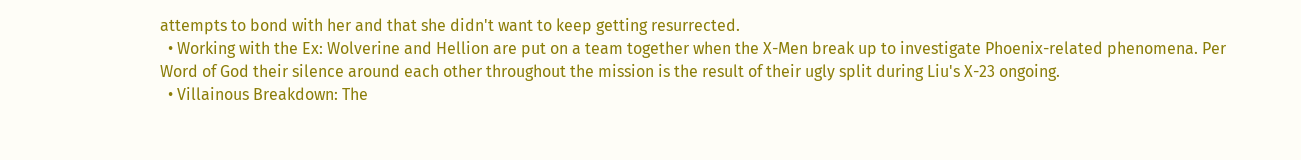attempts to bond with her and that she didn't want to keep getting resurrected.
  • Working with the Ex: Wolverine and Hellion are put on a team together when the X-Men break up to investigate Phoenix-related phenomena. Per Word of God their silence around each other throughout the mission is the result of their ugly split during Liu's X-23 ongoing.
  • Villainous Breakdown: The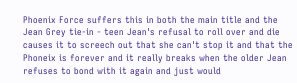Phoenix Force suffers this in both the main title and the Jean Grey tie-in - teen Jean's refusal to roll over and die causes it to screech out that she can't stop it and that the Phoneix is forever and it really breaks when the older Jean refuses to bond with it again and just would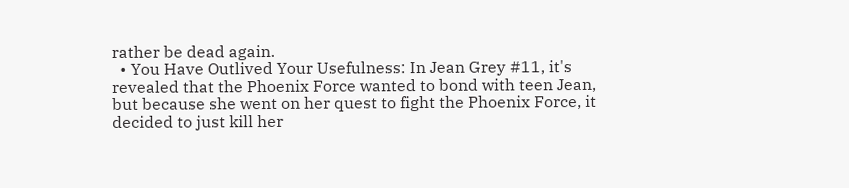rather be dead again.
  • You Have Outlived Your Usefulness: In Jean Grey #11, it's revealed that the Phoenix Force wanted to bond with teen Jean, but because she went on her quest to fight the Phoenix Force, it decided to just kill her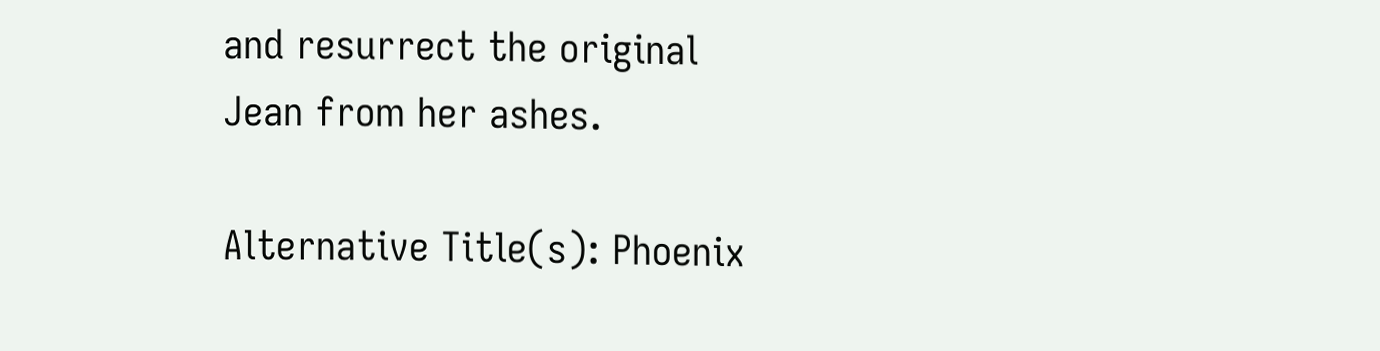and resurrect the original Jean from her ashes.

Alternative Title(s): Phoenix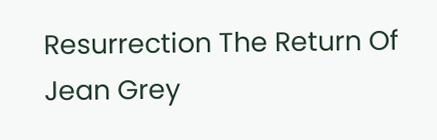Resurrection The Return Of Jean Grey